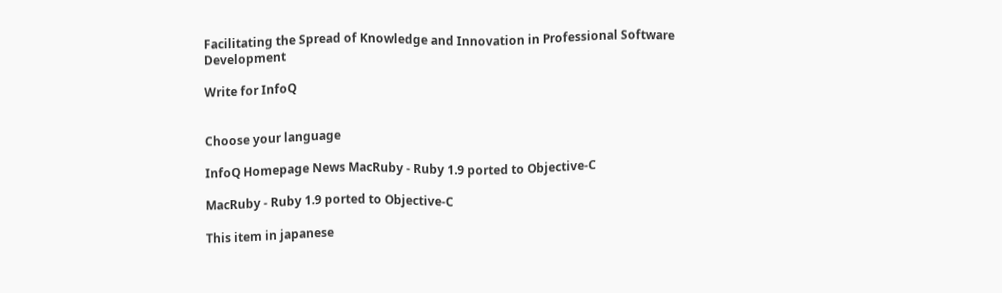Facilitating the Spread of Knowledge and Innovation in Professional Software Development

Write for InfoQ


Choose your language

InfoQ Homepage News MacRuby - Ruby 1.9 ported to Objective-C

MacRuby - Ruby 1.9 ported to Objective-C

This item in japanese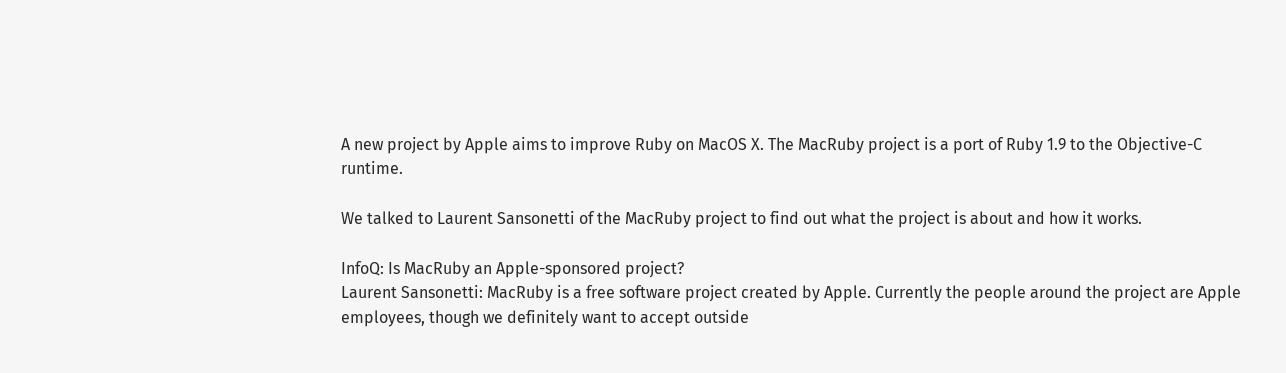A new project by Apple aims to improve Ruby on MacOS X. The MacRuby project is a port of Ruby 1.9 to the Objective-C runtime.

We talked to Laurent Sansonetti of the MacRuby project to find out what the project is about and how it works.

InfoQ: Is MacRuby an Apple-sponsored project?
Laurent Sansonetti: MacRuby is a free software project created by Apple. Currently the people around the project are Apple employees, though we definitely want to accept outside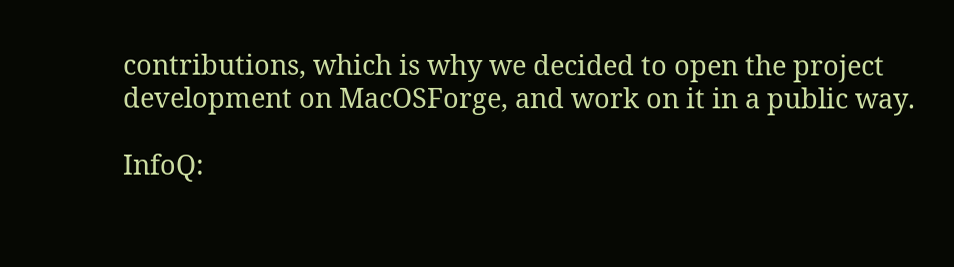contributions, which is why we decided to open the project development on MacOSForge, and work on it in a public way.

InfoQ: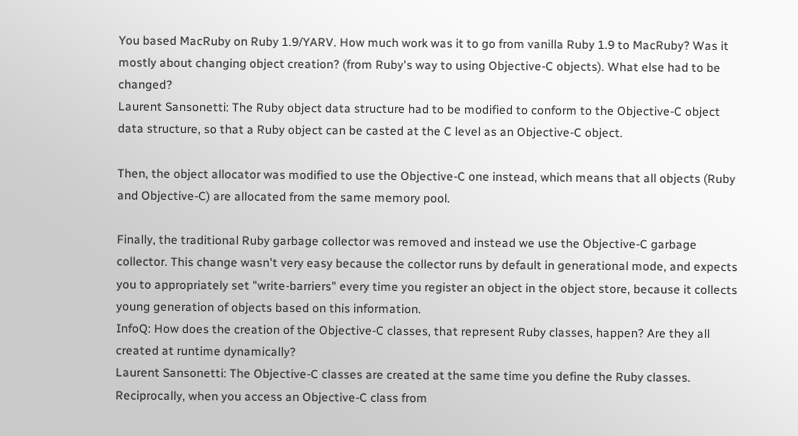You based MacRuby on Ruby 1.9/YARV. How much work was it to go from vanilla Ruby 1.9 to MacRuby? Was it mostly about changing object creation? (from Ruby's way to using Objective-C objects). What else had to be changed?
Laurent Sansonetti: The Ruby object data structure had to be modified to conform to the Objective-C object data structure, so that a Ruby object can be casted at the C level as an Objective-C object.

Then, the object allocator was modified to use the Objective-C one instead, which means that all objects (Ruby and Objective-C) are allocated from the same memory pool.

Finally, the traditional Ruby garbage collector was removed and instead we use the Objective-C garbage collector. This change wasn't very easy because the collector runs by default in generational mode, and expects you to appropriately set "write-barriers" every time you register an object in the object store, because it collects young generation of objects based on this information.
InfoQ: How does the creation of the Objective-C classes, that represent Ruby classes, happen? Are they all created at runtime dynamically?
Laurent Sansonetti: The Objective-C classes are created at the same time you define the Ruby classes. Reciprocally, when you access an Objective-C class from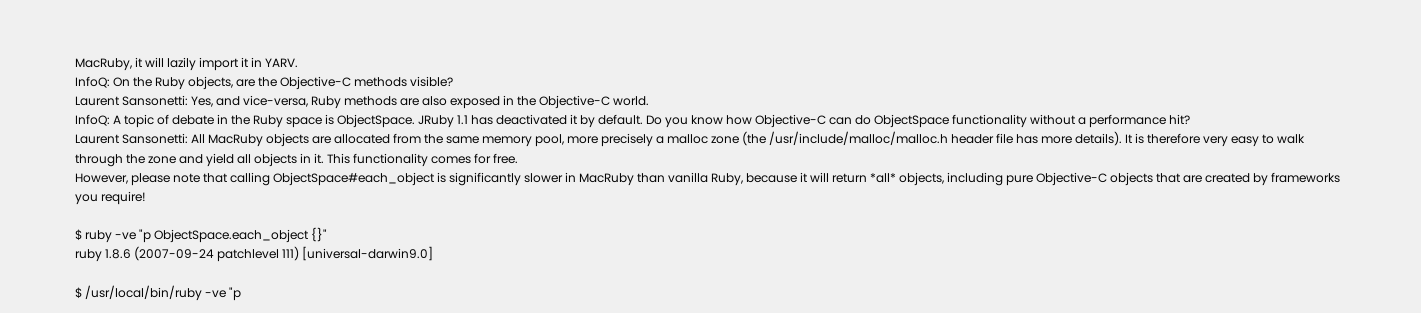MacRuby, it will lazily import it in YARV.
InfoQ: On the Ruby objects, are the Objective-C methods visible?
Laurent Sansonetti: Yes, and vice-versa, Ruby methods are also exposed in the Objective-C world.
InfoQ: A topic of debate in the Ruby space is ObjectSpace. JRuby 1.1 has deactivated it by default. Do you know how Objective-C can do ObjectSpace functionality without a performance hit?
Laurent Sansonetti: All MacRuby objects are allocated from the same memory pool, more precisely a malloc zone (the /usr/include/malloc/malloc.h header file has more details). It is therefore very easy to walk through the zone and yield all objects in it. This functionality comes for free.
However, please note that calling ObjectSpace#each_object is significantly slower in MacRuby than vanilla Ruby, because it will return *all* objects, including pure Objective-C objects that are created by frameworks you require!

$ ruby -ve "p ObjectSpace.each_object {}"
ruby 1.8.6 (2007-09-24 patchlevel 111) [universal-darwin9.0]

$ /usr/local/bin/ruby -ve "p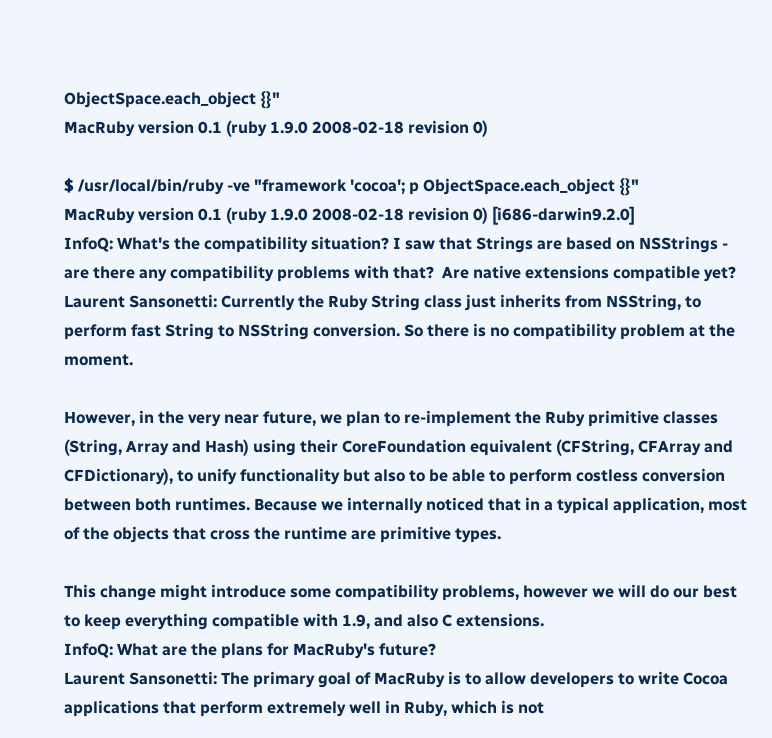ObjectSpace.each_object {}"
MacRuby version 0.1 (ruby 1.9.0 2008-02-18 revision 0)

$ /usr/local/bin/ruby -ve "framework 'cocoa'; p ObjectSpace.each_object {}"
MacRuby version 0.1 (ruby 1.9.0 2008-02-18 revision 0) [i686-darwin9.2.0]
InfoQ: What's the compatibility situation? I saw that Strings are based on NSStrings - are there any compatibility problems with that?  Are native extensions compatible yet?
Laurent Sansonetti: Currently the Ruby String class just inherits from NSString, to perform fast String to NSString conversion. So there is no compatibility problem at the moment.

However, in the very near future, we plan to re-implement the Ruby primitive classes (String, Array and Hash) using their CoreFoundation equivalent (CFString, CFArray and CFDictionary), to unify functionality but also to be able to perform costless conversion between both runtimes. Because we internally noticed that in a typical application, most of the objects that cross the runtime are primitive types.

This change might introduce some compatibility problems, however we will do our best to keep everything compatible with 1.9, and also C extensions.
InfoQ: What are the plans for MacRuby's future?
Laurent Sansonetti: The primary goal of MacRuby is to allow developers to write Cocoa applications that perform extremely well in Ruby, which is not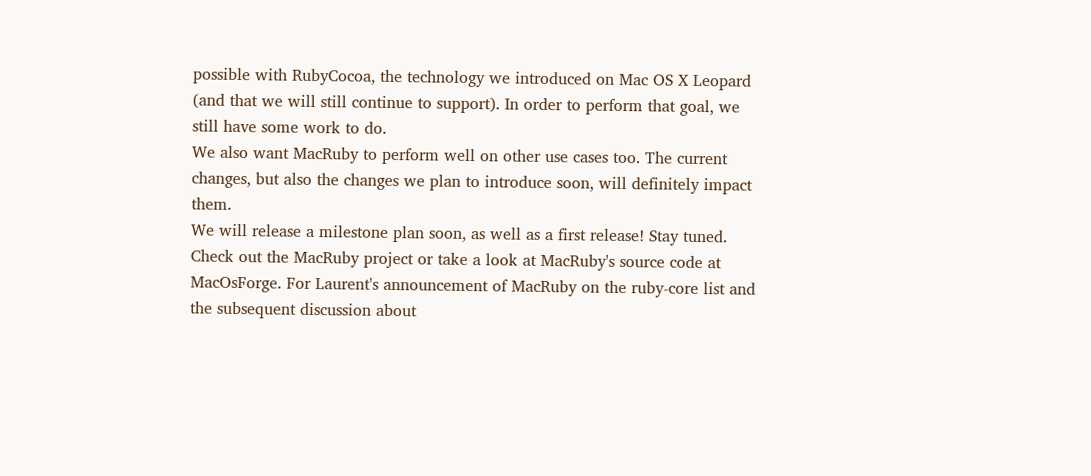possible with RubyCocoa, the technology we introduced on Mac OS X Leopard (and that we will still continue to support). In order to perform that goal, we still have some work to do.
We also want MacRuby to perform well on other use cases too. The current changes, but also the changes we plan to introduce soon, will definitely impact them.
We will release a milestone plan soon, as well as a first release! Stay tuned.
Check out the MacRuby project or take a look at MacRuby's source code at MacOsForge. For Laurent's announcement of MacRuby on the ruby-core list and the subsequent discussion about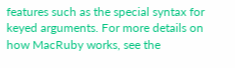features such as the special syntax for keyed arguments. For more details on how MacRuby works, see the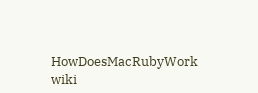HowDoesMacRubyWork wiki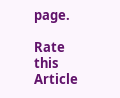page.

Rate this Article